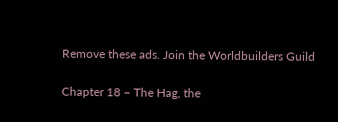Remove these ads. Join the Worldbuilders Guild

Chapter 18 – The Hag, the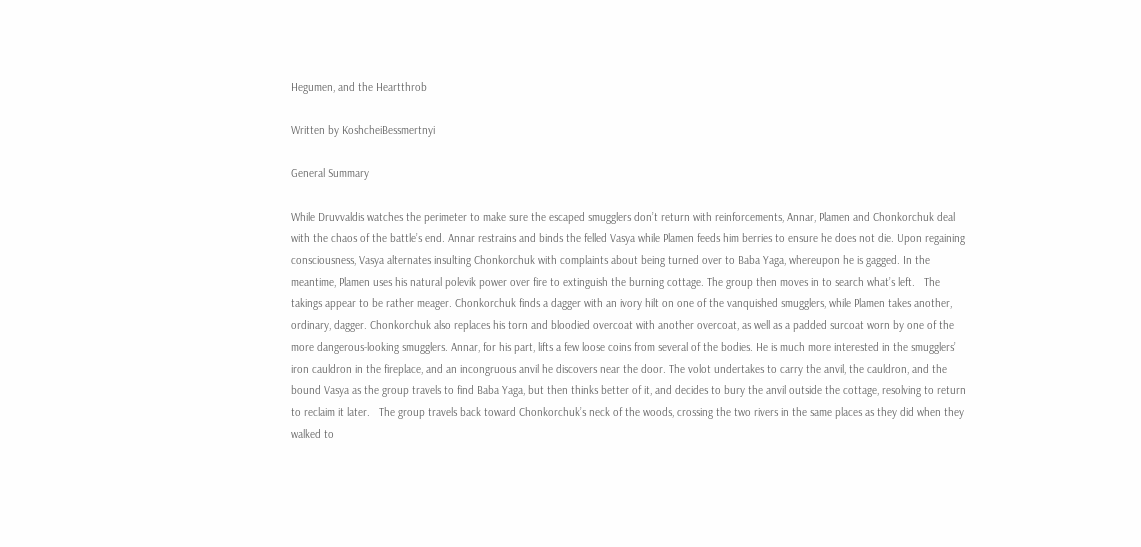Hegumen, and the Heartthrob

Written by KoshcheiBessmertnyi

General Summary

While Druvvaldis watches the perimeter to make sure the escaped smugglers don’t return with reinforcements, Annar, Plamen and Chonkorchuk deal with the chaos of the battle’s end. Annar restrains and binds the felled Vasya while Plamen feeds him berries to ensure he does not die. Upon regaining consciousness, Vasya alternates insulting Chonkorchuk with complaints about being turned over to Baba Yaga, whereupon he is gagged. In the meantime, Plamen uses his natural polevik power over fire to extinguish the burning cottage. The group then moves in to search what’s left.   The takings appear to be rather meager. Chonkorchuk finds a dagger with an ivory hilt on one of the vanquished smugglers, while Plamen takes another, ordinary, dagger. Chonkorchuk also replaces his torn and bloodied overcoat with another overcoat, as well as a padded surcoat worn by one of the more dangerous-looking smugglers. Annar, for his part, lifts a few loose coins from several of the bodies. He is much more interested in the smugglers’ iron cauldron in the fireplace, and an incongruous anvil he discovers near the door. The volot undertakes to carry the anvil, the cauldron, and the bound Vasya as the group travels to find Baba Yaga, but then thinks better of it, and decides to bury the anvil outside the cottage, resolving to return to reclaim it later.   The group travels back toward Chonkorchuk’s neck of the woods, crossing the two rivers in the same places as they did when they walked to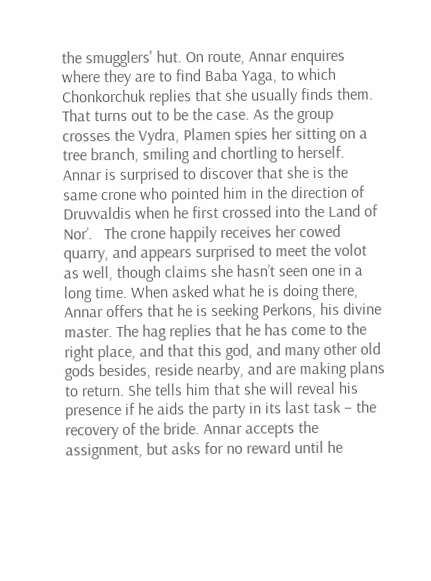the smugglers' hut. On route, Annar enquires where they are to find Baba Yaga, to which Chonkorchuk replies that she usually finds them. That turns out to be the case. As the group crosses the Vydra, Plamen spies her sitting on a tree branch, smiling and chortling to herself. Annar is surprised to discover that she is the same crone who pointed him in the direction of Druvvaldis when he first crossed into the Land of Nor’.   The crone happily receives her cowed quarry, and appears surprised to meet the volot as well, though claims she hasn’t seen one in a long time. When asked what he is doing there, Annar offers that he is seeking Perkons, his divine master. The hag replies that he has come to the right place, and that this god, and many other old gods besides, reside nearby, and are making plans to return. She tells him that she will reveal his presence if he aids the party in its last task – the recovery of the bride. Annar accepts the assignment, but asks for no reward until he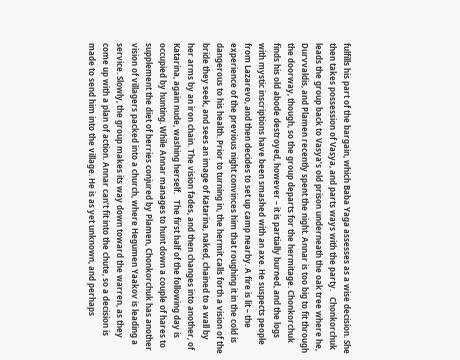fulfills his part of the bargain, which Baba Yaga assesses as a wise decision. She then takes possession of Vasya, and parts ways with the party.   Chonkorchuk leads the group back to Vasya’s old prison underneath the oak tree where he, Durvvaldis, and Plamen recently spent the night. Annar is too big to fit through the doorway, though, so the group departs for the hermitage. Chonkorchuk finds his old abode destroyed, however – it is partially burned, and the logs with mystic inscriptions have been smashed with an axe. He suspects people from Lazarevo, and then decides to set up camp nearby. A fire is lit – the experience of the previous night convinces him that roughing it in the cold is dangerous to his health. Prior to turning in, the hermit calls forth a vision of the bride they seek, and sees an image of Katarina, naked, chained to a wall by her arms by an iron chain. The vision fades, and then changes into another, of Katarina, again nude, washing herself.   The first half of the following day is occupied by hunting. While Annar manages to hunt down a couple of hares to supplement the diet of berries conjured by Plamen, Chonkorchuk has another vision of villagers packed into a church, where Hegumen Yaakov is leading a service. Slowly, the group makes its way down toward the warren, as they come up with a plan of action. Annar can’t fit into the chute, so a decision is made to send him into the village. He is as yet unknown, and perhaps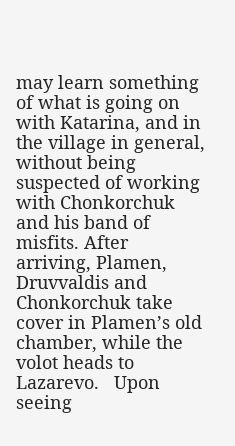may learn something of what is going on with Katarina, and in the village in general, without being suspected of working with Chonkorchuk and his band of misfits. After arriving, Plamen, Druvvaldis and Chonkorchuk take cover in Plamen’s old chamber, while the volot heads to Lazarevo.   Upon seeing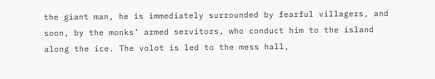the giant man, he is immediately surrounded by fearful villagers, and soon, by the monks’ armed servitors, who conduct him to the island along the ice. The volot is led to the mess hall,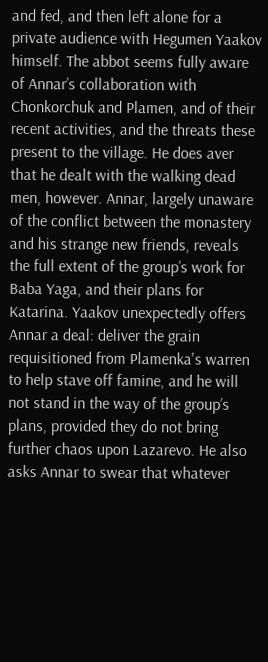and fed, and then left alone for a private audience with Hegumen Yaakov himself. The abbot seems fully aware of Annar’s collaboration with Chonkorchuk and Plamen, and of their recent activities, and the threats these present to the village. He does aver that he dealt with the walking dead men, however. Annar, largely unaware of the conflict between the monastery and his strange new friends, reveals the full extent of the group’s work for Baba Yaga, and their plans for Katarina. Yaakov unexpectedly offers Annar a deal: deliver the grain requisitioned from Plamenka's warren to help stave off famine, and he will not stand in the way of the group’s plans, provided they do not bring further chaos upon Lazarevo. He also asks Annar to swear that whatever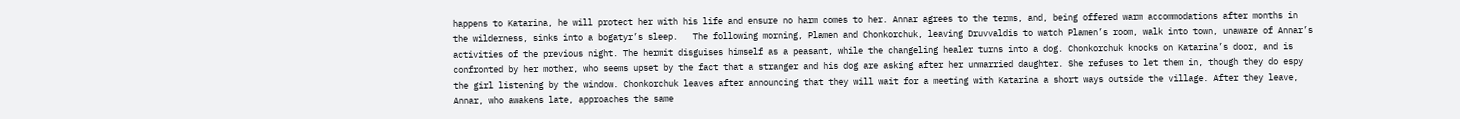happens to Katarina, he will protect her with his life and ensure no harm comes to her. Annar agrees to the terms, and, being offered warm accommodations after months in the wilderness, sinks into a bogatyr’s sleep.   The following morning, Plamen and Chonkorchuk, leaving Druvvaldis to watch Plamen’s room, walk into town, unaware of Annar’s activities of the previous night. The hermit disguises himself as a peasant, while the changeling healer turns into a dog. Chonkorchuk knocks on Katarina’s door, and is confronted by her mother, who seems upset by the fact that a stranger and his dog are asking after her unmarried daughter. She refuses to let them in, though they do espy the girl listening by the window. Chonkorchuk leaves after announcing that they will wait for a meeting with Katarina a short ways outside the village. After they leave, Annar, who awakens late, approaches the same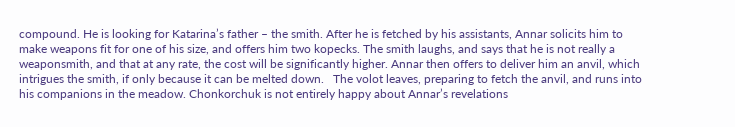compound. He is looking for Katarina’s father – the smith. After he is fetched by his assistants, Annar solicits him to make weapons fit for one of his size, and offers him two kopecks. The smith laughs, and says that he is not really a weaponsmith, and that at any rate, the cost will be significantly higher. Annar then offers to deliver him an anvil, which intrigues the smith, if only because it can be melted down.   The volot leaves, preparing to fetch the anvil, and runs into his companions in the meadow. Chonkorchuk is not entirely happy about Annar’s revelations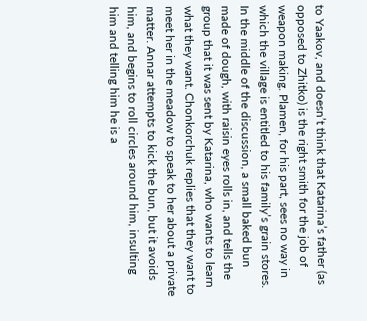to Yaakov, and doesn’t think that Katarina’s father (as opposed to Zhitko) is the right smith for the job of weapon making. Plamen, for his part, sees no way in which the village is entitled to his family’s grain stores. In the middle of the discussion, a small baked bun made of dough, with raisin eyes rolls in, and tells the group that it was sent by Katarina, who wants to learn what they want. Chonkorchuk replies that they want to meet her in the meadow to speak to her about a private matter. Annar attempts to kick the bun, but it avoids him, and begins to roll circles around him, insulting him and telling him he is a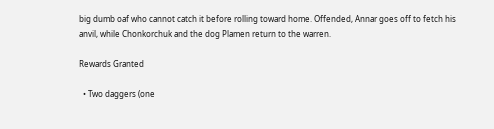big dumb oaf who cannot catch it before rolling toward home. Offended, Annar goes off to fetch his anvil, while Chonkorchuk and the dog Plamen return to the warren.

Rewards Granted

  • Two daggers (one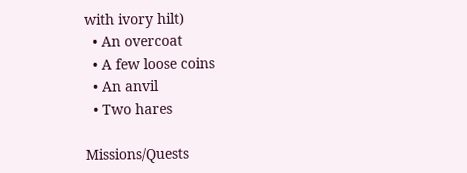with ivory hilt)
  • An overcoat
  • A few loose coins
  • An anvil
  • Two hares

Missions/Quests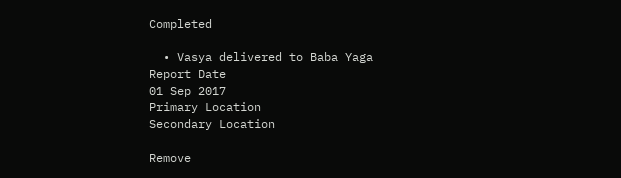Completed

  • Vasya delivered to Baba Yaga
Report Date
01 Sep 2017
Primary Location
Secondary Location

Remove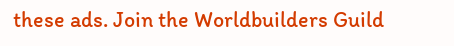these ads. Join the Worldbuilders Guild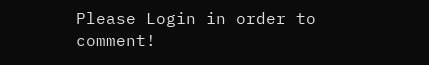Please Login in order to comment!